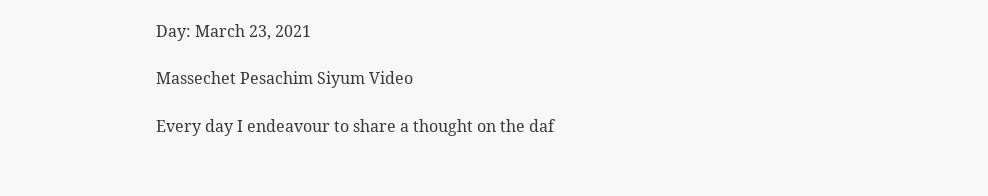Day: March 23, 2021

Massechet Pesachim Siyum Video

Every day I endeavour to share a thought on the daf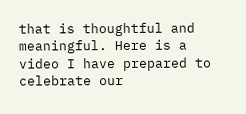that is thoughtful and meaningful. Here is a video I have prepared to celebrate our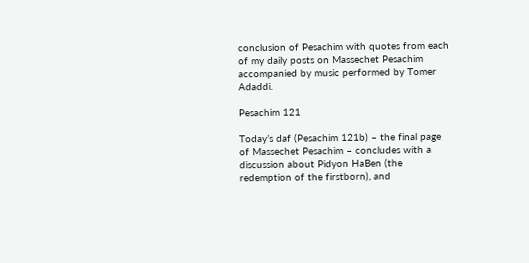conclusion of Pesachim with quotes from each of my daily posts on Massechet Pesachim accompanied by music performed by Tomer Adaddi.

Pesachim 121

Today’s daf (Pesachim 121b) – the final page of Massechet Pesachim – concludes with a discussion about Pidyon HaBen (the redemption of the firstborn), and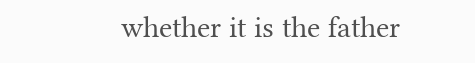whether it is the father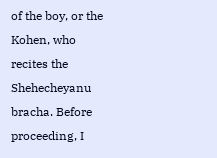of the boy, or the Kohen, who recites the Shehecheyanu bracha. Before proceeding, I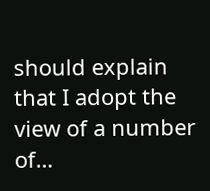should explain that I adopt the view of a number of…